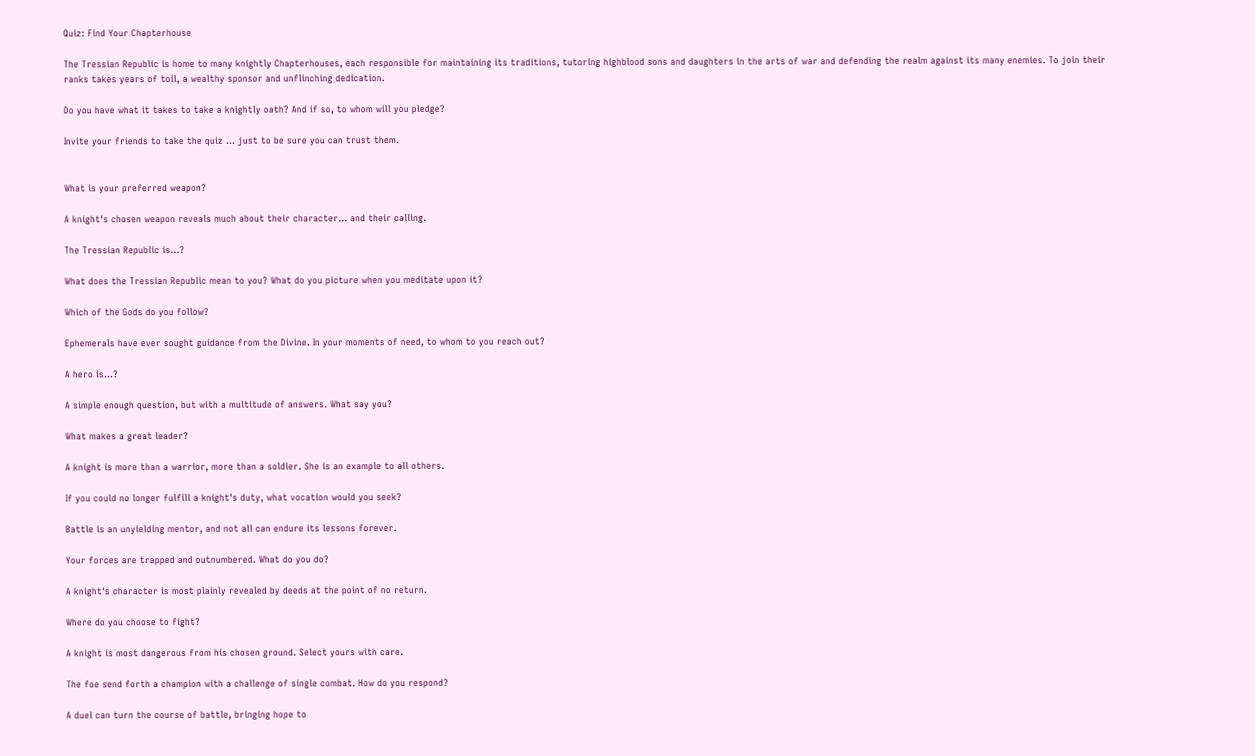Quiz: Find Your Chapterhouse

The Tressian Republic is home to many knightly Chapterhouses, each responsible for maintaining its traditions, tutoring highblood sons and daughters in the arts of war and defending the realm against its many enemies. To join their ranks takes years of toil, a wealthy sponsor and unflinching dedication.

Do you have what it takes to take a knightly oath? And if so, to whom will you pledge?

Invite your friends to take the quiz … just to be sure you can trust them.


What is your preferred weapon?

A knight's chosen weapon reveals much about their character... and their calling.

The Tressian Republic is...?

What does the Tressian Republic mean to you? What do you picture when you meditate upon it?

Which of the Gods do you follow?

Ephemerals have ever sought guidance from the Divine. In your moments of need, to whom to you reach out?

A hero is...?

A simple enough question, but with a multitude of answers. What say you?

What makes a great leader?

A knight is more than a warrior, more than a soldier. She is an example to all others.

If you could no longer fulfill a knight's duty, what vocation would you seek?

Battle is an unyielding mentor, and not all can endure its lessons forever.

Your forces are trapped and outnumbered. What do you do?

A knight's character is most plainly revealed by deeds at the point of no return.

Where do you choose to fight?

A knight is most dangerous from his chosen ground. Select yours with care.

The foe send forth a champion with a challenge of single combat. How do you respond?

A duel can turn the course of battle, bringing hope to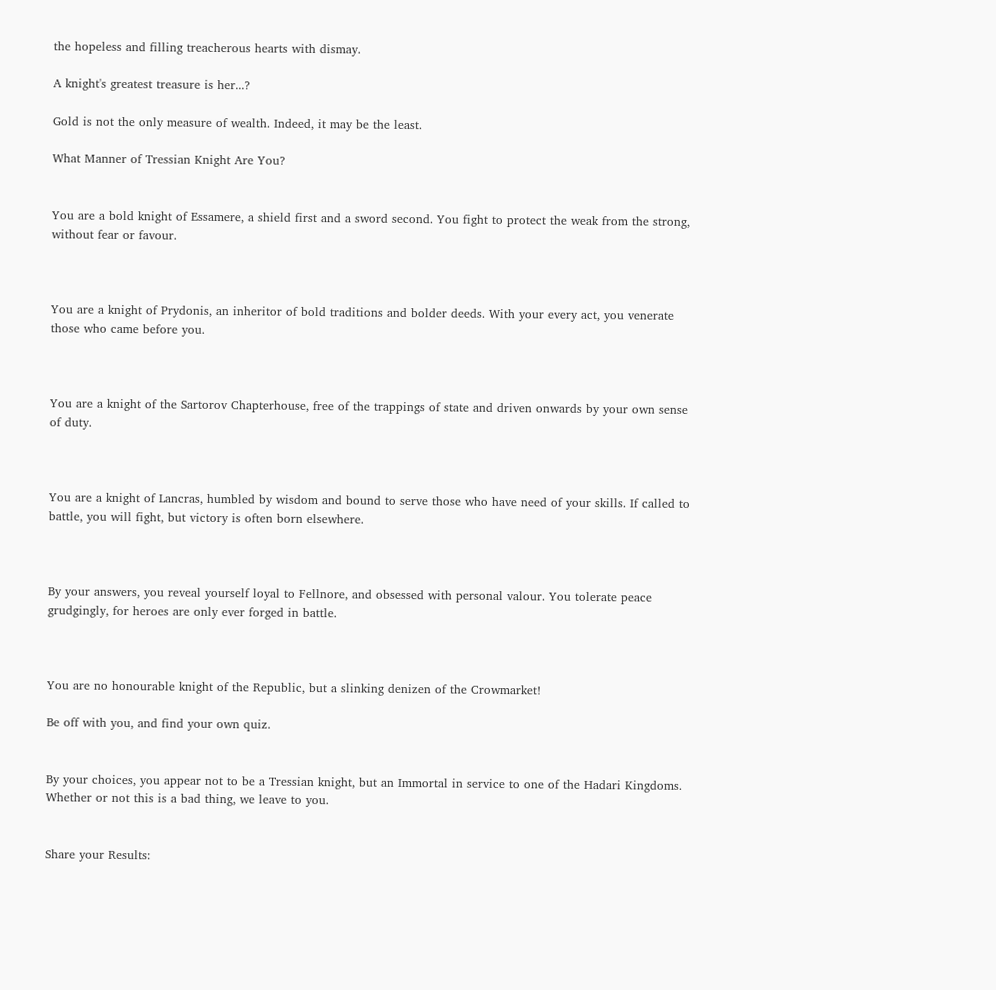the hopeless and filling treacherous hearts with dismay.

A knight's greatest treasure is her...?

Gold is not the only measure of wealth. Indeed, it may be the least.

What Manner of Tressian Knight Are You?


You are a bold knight of Essamere, a shield first and a sword second. You fight to protect the weak from the strong, without fear or favour.



You are a knight of Prydonis, an inheritor of bold traditions and bolder deeds. With your every act, you venerate those who came before you.



You are a knight of the Sartorov Chapterhouse, free of the trappings of state and driven onwards by your own sense of duty.



You are a knight of Lancras, humbled by wisdom and bound to serve those who have need of your skills. If called to battle, you will fight, but victory is often born elsewhere.



By your answers, you reveal yourself loyal to Fellnore, and obsessed with personal valour. You tolerate peace grudgingly, for heroes are only ever forged in battle.



You are no honourable knight of the Republic, but a slinking denizen of the Crowmarket!

Be off with you, and find your own quiz.


By your choices, you appear not to be a Tressian knight, but an Immortal in service to one of the Hadari Kingdoms. Whether or not this is a bad thing, we leave to you.


Share your Results: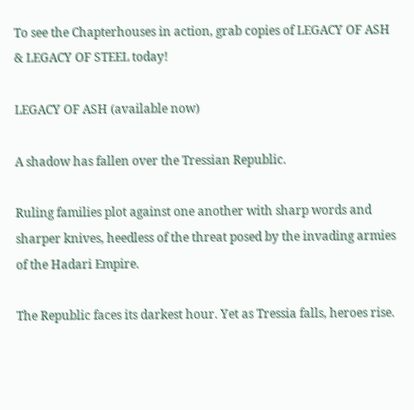To see the Chapterhouses in action, grab copies of LEGACY OF ASH & LEGACY OF STEEL today!

LEGACY OF ASH (available now)

A shadow has fallen over the Tressian Republic.

Ruling families plot against one another with sharp words and sharper knives, heedless of the threat posed by the invading armies of the Hadari Empire.

The Republic faces its darkest hour. Yet as Tressia falls, heroes rise.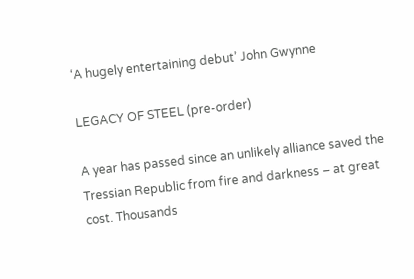‘A hugely entertaining debut’ John Gwynne

LEGACY OF STEEL (pre-order)

A year has passed since an unlikely alliance saved the Tressian Republic from fire and darkness – at great cost. Thousands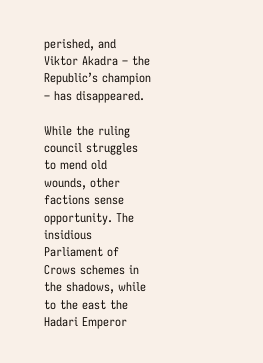perished, and Viktor Akadra – the Republic’s champion – has disappeared.

While the ruling council struggles to mend old wounds, other factions sense opportunity. The insidious Parliament of Crows schemes in the shadows, while to the east the Hadari Emperor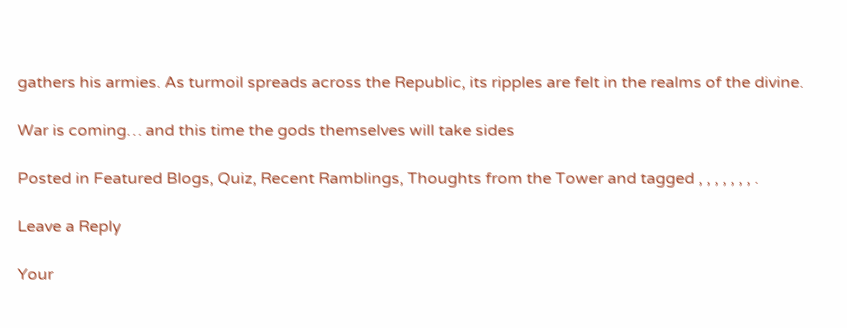gathers his armies. As turmoil spreads across the Republic, its ripples are felt in the realms of the divine.

War is coming… and this time the gods themselves will take sides

Posted in Featured Blogs, Quiz, Recent Ramblings, Thoughts from the Tower and tagged , , , , , , , .

Leave a Reply

Your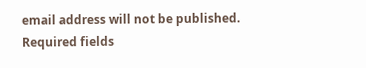email address will not be published. Required fields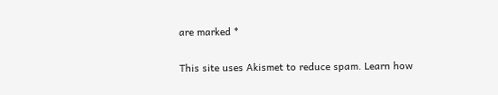are marked *

This site uses Akismet to reduce spam. Learn how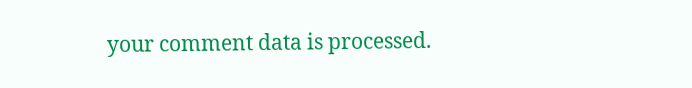your comment data is processed.